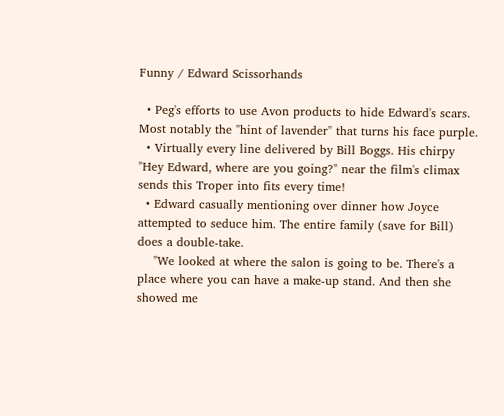Funny / Edward Scissorhands

  • Peg's efforts to use Avon products to hide Edward's scars. Most notably the "hint of lavender" that turns his face purple.
  • Virtually every line delivered by Bill Boggs. His chirpy "Hey Edward, where are you going?" near the film's climax sends this Troper into fits every time!
  • Edward casually mentioning over dinner how Joyce attempted to seduce him. The entire family (save for Bill) does a double-take.
    "We looked at where the salon is going to be. There's a place where you can have a make-up stand. And then she showed me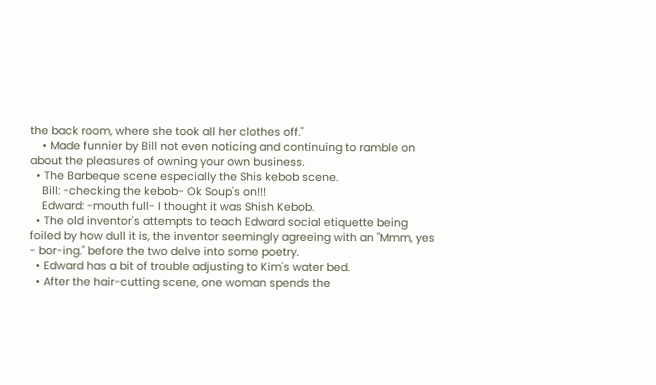the back room, where she took all her clothes off."
    • Made funnier by Bill not even noticing and continuing to ramble on about the pleasures of owning your own business.
  • The Barbeque scene especially the Shis kebob scene.
    Bill: -checking the kebob- Ok Soup's on!!!
    Edward: -mouth full- I thought it was Shish Kebob.
  • The old inventor's attempts to teach Edward social etiquette being foiled by how dull it is, the inventor seemingly agreeing with an "Mmm, yes - bor-ing." before the two delve into some poetry.
  • Edward has a bit of trouble adjusting to Kim's water bed.
  • After the hair-cutting scene, one woman spends the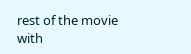rest of the movie with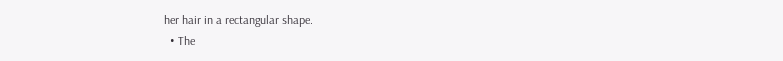her hair in a rectangular shape.
  • The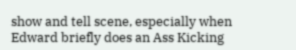show and tell scene, especially when Edward briefly does an Ass Kicking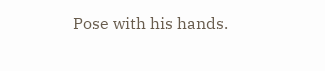Pose with his hands.